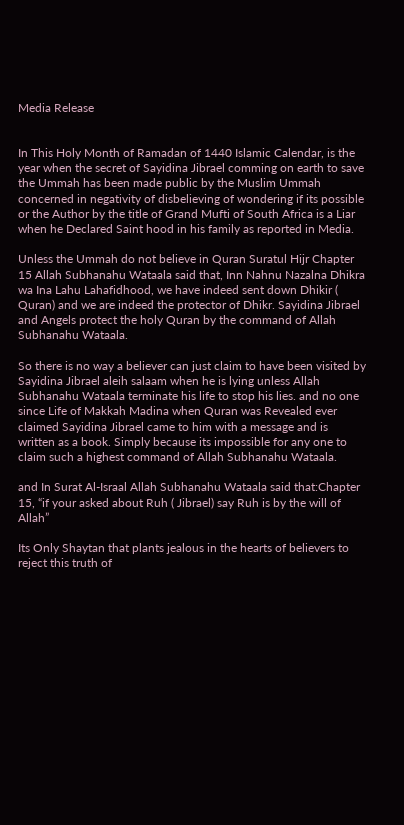Media Release


In This Holy Month of Ramadan of 1440 Islamic Calendar, is the year when the secret of Sayidina Jibrael comming on earth to save the Ummah has been made public by the Muslim Ummah concerned in negativity of disbelieving of wondering if its possible or the Author by the title of Grand Mufti of South Africa is a Liar when he Declared Saint hood in his family as reported in Media.

Unless the Ummah do not believe in Quran Suratul Hijr Chapter 15 Allah Subhanahu Wataala said that, Inn Nahnu Nazalna Dhikra wa Ina Lahu Lahafidhood, we have indeed sent down Dhikir ( Quran) and we are indeed the protector of Dhikr. Sayidina Jibrael and Angels protect the holy Quran by the command of Allah Subhanahu Wataala.

So there is no way a believer can just claim to have been visited by Sayidina Jibrael aleih salaam when he is lying unless Allah Subhanahu Wataala terminate his life to stop his lies. and no one since Life of Makkah Madina when Quran was Revealed ever claimed Sayidina Jibrael came to him with a message and is written as a book. Simply because its impossible for any one to claim such a highest command of Allah Subhanahu Wataala.

and In Surat Al-Israal Allah Subhanahu Wataala said that:Chapter 15, “if your asked about Ruh ( Jibrael) say Ruh is by the will of Allah”

Its Only Shaytan that plants jealous in the hearts of believers to reject this truth of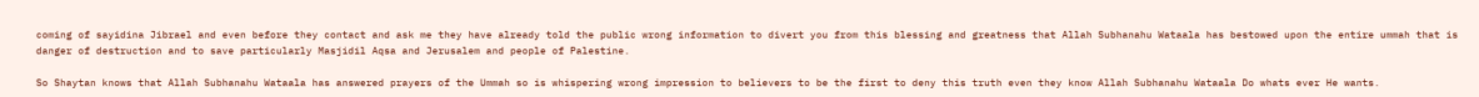coming of sayidina Jibrael and even before they contact and ask me they have already told the public wrong information to divert you from this blessing and greatness that Allah Subhanahu Wataala has bestowed upon the entire ummah that is danger of destruction and to save particularly Masjidil Aqsa and Jerusalem and people of Palestine.

So Shaytan knows that Allah Subhanahu Wataala has answered prayers of the Ummah so is whispering wrong impression to believers to be the first to deny this truth even they know Allah Subhanahu Wataala Do whats ever He wants.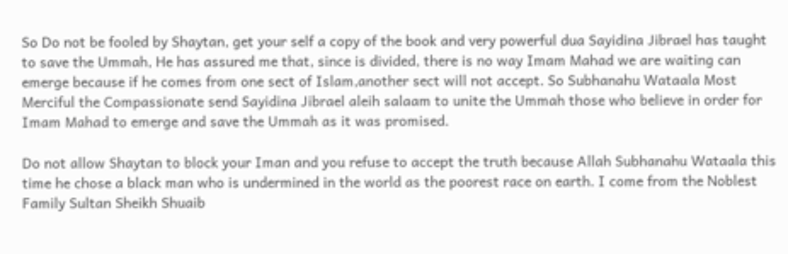So Do not be fooled by Shaytan, get your self a copy of the book and very powerful dua Sayidina Jibrael has taught to save the Ummah, He has assured me that, since is divided, there is no way Imam Mahad we are waiting can emerge because if he comes from one sect of Islam,another sect will not accept. So Subhanahu Wataala Most Merciful the Compassionate send Sayidina Jibrael aleih salaam to unite the Ummah those who believe in order for Imam Mahad to emerge and save the Ummah as it was promised.

Do not allow Shaytan to block your Iman and you refuse to accept the truth because Allah Subhanahu Wataala this time he chose a black man who is undermined in the world as the poorest race on earth. I come from the Noblest Family Sultan Sheikh Shuaib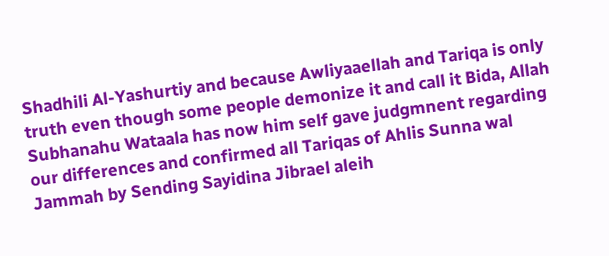Shadhili Al-Yashurtiy and because Awliyaaellah and Tariqa is only truth even though some people demonize it and call it Bida, Allah Subhanahu Wataala has now him self gave judgmnent regarding our differences and confirmed all Tariqas of Ahlis Sunna wal Jammah by Sending Sayidina Jibrael aleih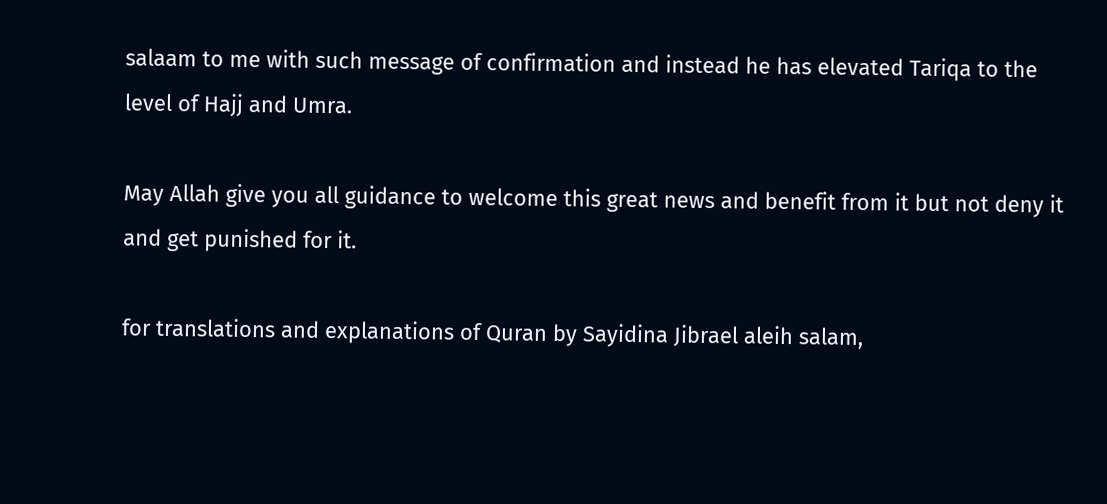salaam to me with such message of confirmation and instead he has elevated Tariqa to the level of Hajj and Umra.

May Allah give you all guidance to welcome this great news and benefit from it but not deny it and get punished for it.

for translations and explanations of Quran by Sayidina Jibrael aleih salam,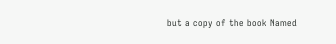but a copy of the book Named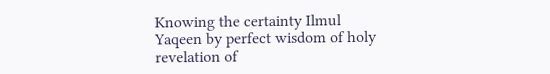Knowing the certainty Ilmul Yaqeen by perfect wisdom of holy revelation of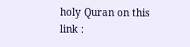holy Quran on this link :